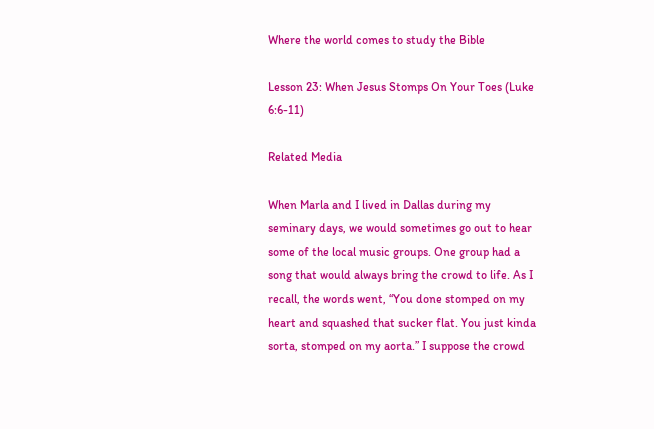Where the world comes to study the Bible

Lesson 23: When Jesus Stomps On Your Toes (Luke 6:6-11)

Related Media

When Marla and I lived in Dallas during my seminary days, we would sometimes go out to hear some of the local music groups. One group had a song that would always bring the crowd to life. As I recall, the words went, “You done stomped on my heart and squashed that sucker flat. You just kinda sorta, stomped on my aorta.” I suppose the crowd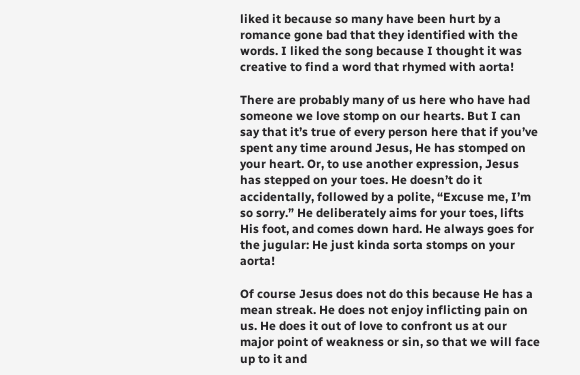liked it because so many have been hurt by a romance gone bad that they identified with the words. I liked the song because I thought it was creative to find a word that rhymed with aorta!

There are probably many of us here who have had someone we love stomp on our hearts. But I can say that it’s true of every person here that if you’ve spent any time around Jesus, He has stomped on your heart. Or, to use another expression, Jesus has stepped on your toes. He doesn’t do it accidentally, followed by a polite, “Excuse me, I’m so sorry.” He deliberately aims for your toes, lifts His foot, and comes down hard. He always goes for the jugular: He just kinda sorta stomps on your aorta!

Of course Jesus does not do this because He has a mean streak. He does not enjoy inflicting pain on us. He does it out of love to confront us at our major point of weakness or sin, so that we will face up to it and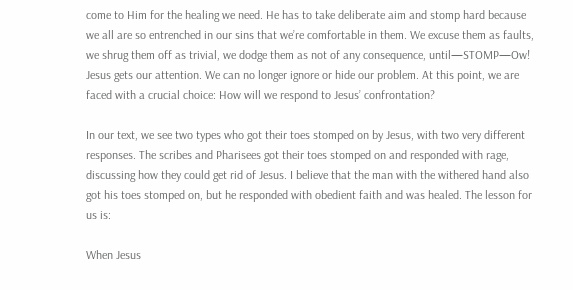come to Him for the healing we need. He has to take deliberate aim and stomp hard because we all are so entrenched in our sins that we’re comfortable in them. We excuse them as faults, we shrug them off as trivial, we dodge them as not of any consequence, until—STOMP—Ow! Jesus gets our attention. We can no longer ignore or hide our problem. At this point, we are faced with a crucial choice: How will we respond to Jesus’ confrontation?

In our text, we see two types who got their toes stomped on by Jesus, with two very different responses. The scribes and Pharisees got their toes stomped on and responded with rage, discussing how they could get rid of Jesus. I believe that the man with the withered hand also got his toes stomped on, but he responded with obedient faith and was healed. The lesson for us is:

When Jesus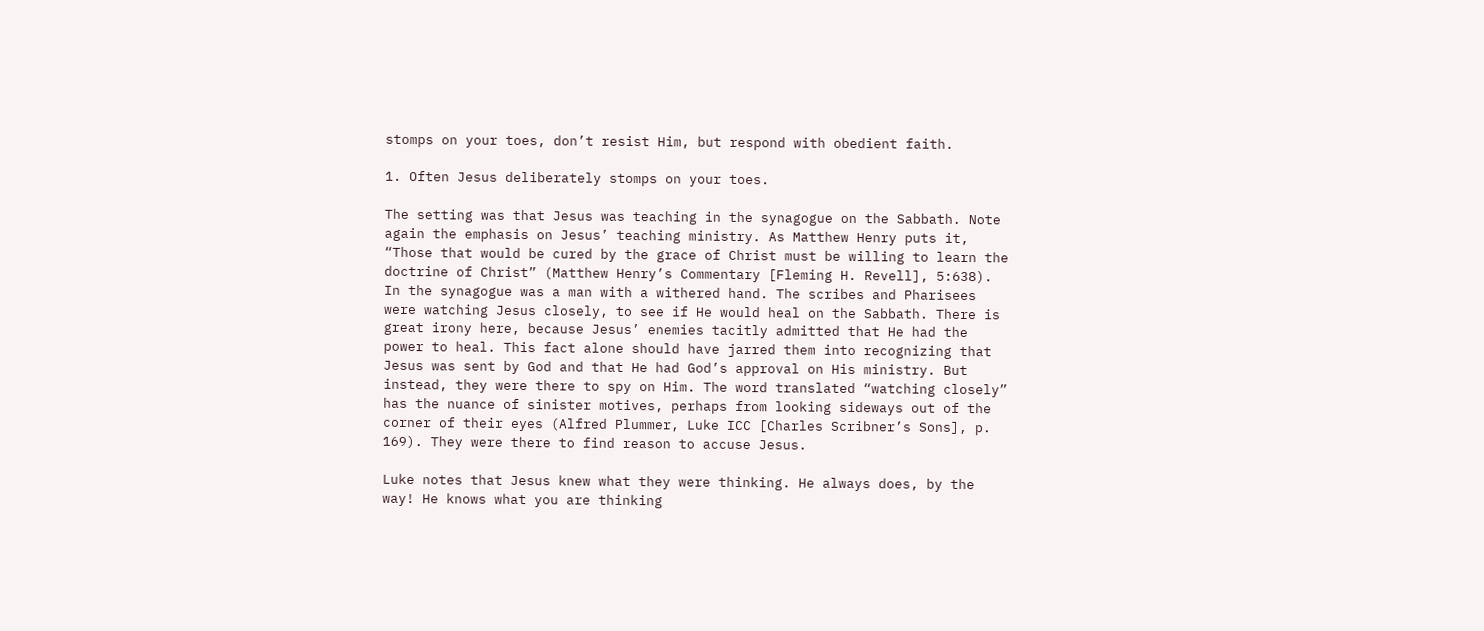stomps on your toes, don’t resist Him, but respond with obedient faith.

1. Often Jesus deliberately stomps on your toes.

The setting was that Jesus was teaching in the synagogue on the Sabbath. Note again the emphasis on Jesus’ teaching ministry. As Matthew Henry puts it, “Those that would be cured by the grace of Christ must be willing to learn the doctrine of Christ” (Matthew Henry’s Commentary [Fleming H. Revell], 5:638). In the synagogue was a man with a withered hand. The scribes and Pharisees were watching Jesus closely, to see if He would heal on the Sabbath. There is great irony here, because Jesus’ enemies tacitly admitted that He had the power to heal. This fact alone should have jarred them into recognizing that Jesus was sent by God and that He had God’s approval on His ministry. But instead, they were there to spy on Him. The word translated “watching closely” has the nuance of sinister motives, perhaps from looking sideways out of the corner of their eyes (Alfred Plummer, Luke ICC [Charles Scribner’s Sons], p. 169). They were there to find reason to accuse Jesus.

Luke notes that Jesus knew what they were thinking. He always does, by the way! He knows what you are thinking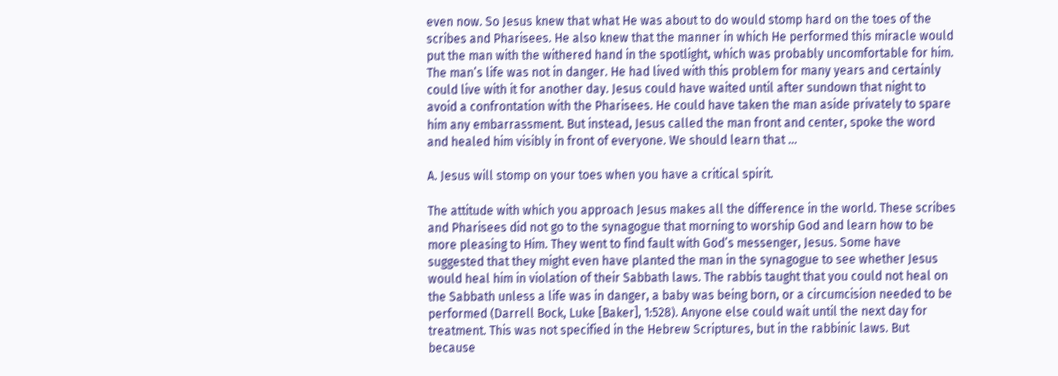even now. So Jesus knew that what He was about to do would stomp hard on the toes of the scribes and Pharisees. He also knew that the manner in which He performed this miracle would put the man with the withered hand in the spotlight, which was probably uncomfortable for him. The man’s life was not in danger. He had lived with this problem for many years and certainly could live with it for another day. Jesus could have waited until after sundown that night to avoid a confrontation with the Pharisees. He could have taken the man aside privately to spare him any embarrassment. But instead, Jesus called the man front and center, spoke the word and healed him visibly in front of everyone. We should learn that …

A. Jesus will stomp on your toes when you have a critical spirit.

The attitude with which you approach Jesus makes all the difference in the world. These scribes and Pharisees did not go to the synagogue that morning to worship God and learn how to be more pleasing to Him. They went to find fault with God’s messenger, Jesus. Some have suggested that they might even have planted the man in the synagogue to see whether Jesus would heal him in violation of their Sabbath laws. The rabbis taught that you could not heal on the Sabbath unless a life was in danger, a baby was being born, or a circumcision needed to be performed (Darrell Bock, Luke [Baker], 1:528). Anyone else could wait until the next day for treatment. This was not specified in the Hebrew Scriptures, but in the rabbinic laws. But because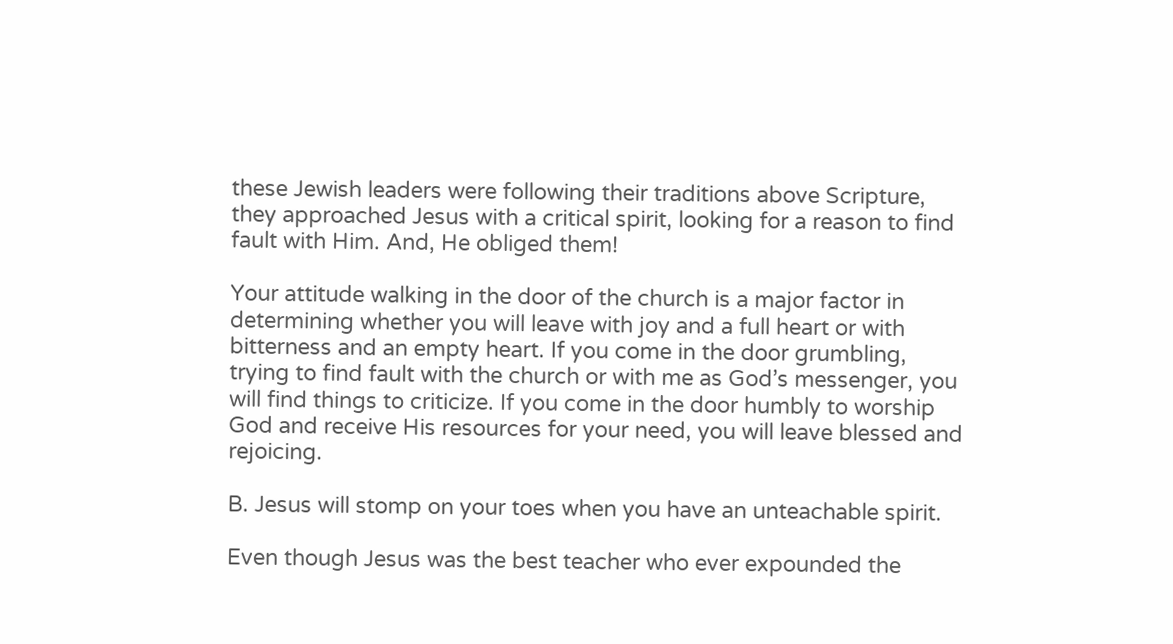these Jewish leaders were following their traditions above Scripture, they approached Jesus with a critical spirit, looking for a reason to find fault with Him. And, He obliged them!

Your attitude walking in the door of the church is a major factor in determining whether you will leave with joy and a full heart or with bitterness and an empty heart. If you come in the door grumbling, trying to find fault with the church or with me as God’s messenger, you will find things to criticize. If you come in the door humbly to worship God and receive His resources for your need, you will leave blessed and rejoicing.

B. Jesus will stomp on your toes when you have an unteachable spirit.

Even though Jesus was the best teacher who ever expounded the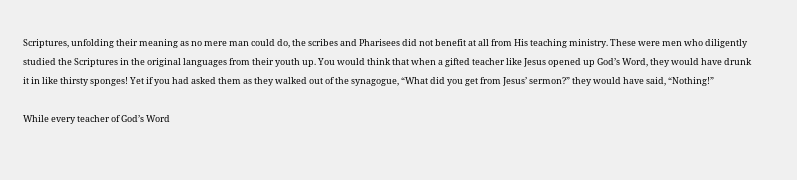Scriptures, unfolding their meaning as no mere man could do, the scribes and Pharisees did not benefit at all from His teaching ministry. These were men who diligently studied the Scriptures in the original languages from their youth up. You would think that when a gifted teacher like Jesus opened up God’s Word, they would have drunk it in like thirsty sponges! Yet if you had asked them as they walked out of the synagogue, “What did you get from Jesus’ sermon?” they would have said, “Nothing!”

While every teacher of God’s Word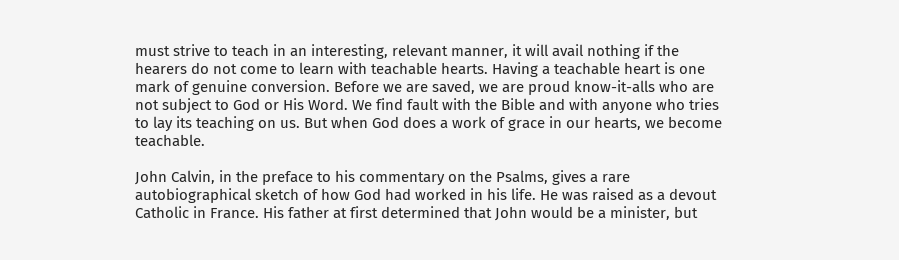must strive to teach in an interesting, relevant manner, it will avail nothing if the hearers do not come to learn with teachable hearts. Having a teachable heart is one mark of genuine conversion. Before we are saved, we are proud know-it-alls who are not subject to God or His Word. We find fault with the Bible and with anyone who tries to lay its teaching on us. But when God does a work of grace in our hearts, we become teachable.

John Calvin, in the preface to his commentary on the Psalms, gives a rare autobiographical sketch of how God had worked in his life. He was raised as a devout Catholic in France. His father at first determined that John would be a minister, but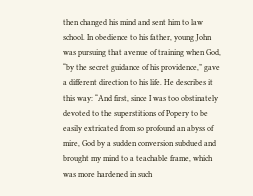then changed his mind and sent him to law school. In obedience to his father, young John was pursuing that avenue of training when God, “by the secret guidance of his providence,” gave a different direction to his life. He describes it this way: “And first, since I was too obstinately devoted to the superstitions of Popery to be easily extricated from so profound an abyss of mire, God by a sudden conversion subdued and brought my mind to a teachable frame, which was more hardened in such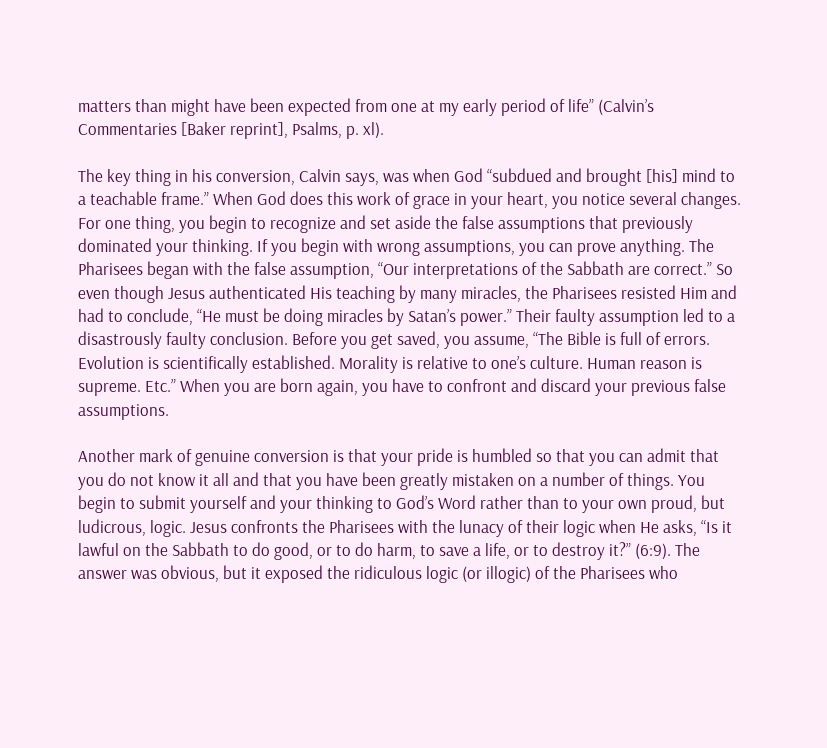matters than might have been expected from one at my early period of life” (Calvin’s Commentaries [Baker reprint], Psalms, p. xl).

The key thing in his conversion, Calvin says, was when God “subdued and brought [his] mind to a teachable frame.” When God does this work of grace in your heart, you notice several changes. For one thing, you begin to recognize and set aside the false assumptions that previously dominated your thinking. If you begin with wrong assumptions, you can prove anything. The Pharisees began with the false assumption, “Our interpretations of the Sabbath are correct.” So even though Jesus authenticated His teaching by many miracles, the Pharisees resisted Him and had to conclude, “He must be doing miracles by Satan’s power.” Their faulty assumption led to a disastrously faulty conclusion. Before you get saved, you assume, “The Bible is full of errors. Evolution is scientifically established. Morality is relative to one’s culture. Human reason is supreme. Etc.” When you are born again, you have to confront and discard your previous false assumptions.

Another mark of genuine conversion is that your pride is humbled so that you can admit that you do not know it all and that you have been greatly mistaken on a number of things. You begin to submit yourself and your thinking to God’s Word rather than to your own proud, but ludicrous, logic. Jesus confronts the Pharisees with the lunacy of their logic when He asks, “Is it lawful on the Sabbath to do good, or to do harm, to save a life, or to destroy it?” (6:9). The answer was obvious, but it exposed the ridiculous logic (or illogic) of the Pharisees who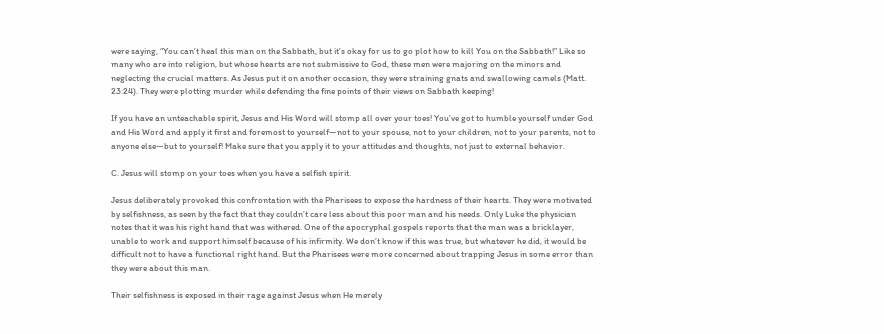were saying, “You can’t heal this man on the Sabbath, but it’s okay for us to go plot how to kill You on the Sabbath!” Like so many who are into religion, but whose hearts are not submissive to God, these men were majoring on the minors and neglecting the crucial matters. As Jesus put it on another occasion, they were straining gnats and swallowing camels (Matt. 23:24). They were plotting murder while defending the fine points of their views on Sabbath keeping!

If you have an unteachable spirit, Jesus and His Word will stomp all over your toes! You’ve got to humble yourself under God and His Word and apply it first and foremost to yourself—not to your spouse, not to your children, not to your parents, not to anyone else—but to yourself! Make sure that you apply it to your attitudes and thoughts, not just to external behavior.

C. Jesus will stomp on your toes when you have a selfish spirit.

Jesus deliberately provoked this confrontation with the Pharisees to expose the hardness of their hearts. They were motivated by selfishness, as seen by the fact that they couldn’t care less about this poor man and his needs. Only Luke the physician notes that it was his right hand that was withered. One of the apocryphal gospels reports that the man was a bricklayer, unable to work and support himself because of his infirmity. We don’t know if this was true, but whatever he did, it would be difficult not to have a functional right hand. But the Pharisees were more concerned about trapping Jesus in some error than they were about this man.

Their selfishness is exposed in their rage against Jesus when He merely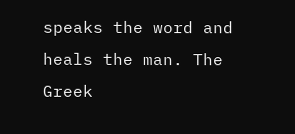speaks the word and heals the man. The Greek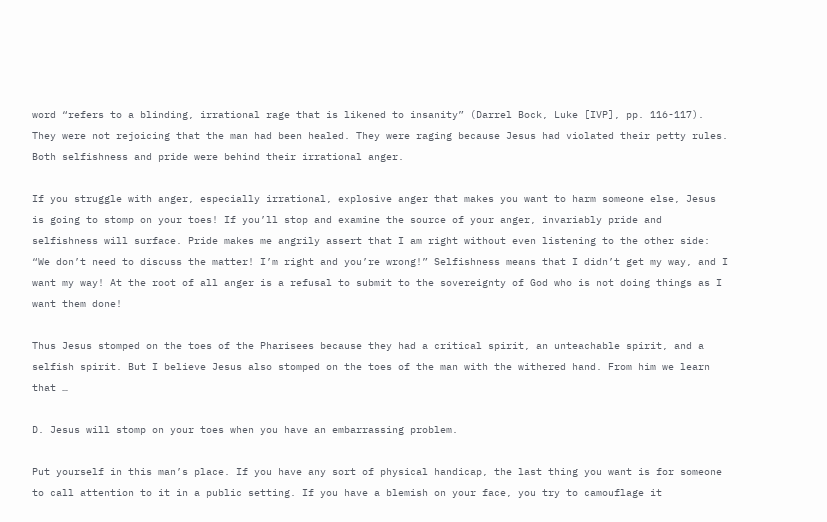word “refers to a blinding, irrational rage that is likened to insanity” (Darrel Bock, Luke [IVP], pp. 116-117). They were not rejoicing that the man had been healed. They were raging because Jesus had violated their petty rules. Both selfishness and pride were behind their irrational anger.

If you struggle with anger, especially irrational, explosive anger that makes you want to harm someone else, Jesus is going to stomp on your toes! If you’ll stop and examine the source of your anger, invariably pride and selfishness will surface. Pride makes me angrily assert that I am right without even listening to the other side: “We don’t need to discuss the matter! I’m right and you’re wrong!” Selfishness means that I didn’t get my way, and I want my way! At the root of all anger is a refusal to submit to the sovereignty of God who is not doing things as I want them done!

Thus Jesus stomped on the toes of the Pharisees because they had a critical spirit, an unteachable spirit, and a selfish spirit. But I believe Jesus also stomped on the toes of the man with the withered hand. From him we learn that …

D. Jesus will stomp on your toes when you have an embarrassing problem.

Put yourself in this man’s place. If you have any sort of physical handicap, the last thing you want is for someone to call attention to it in a public setting. If you have a blemish on your face, you try to camouflage it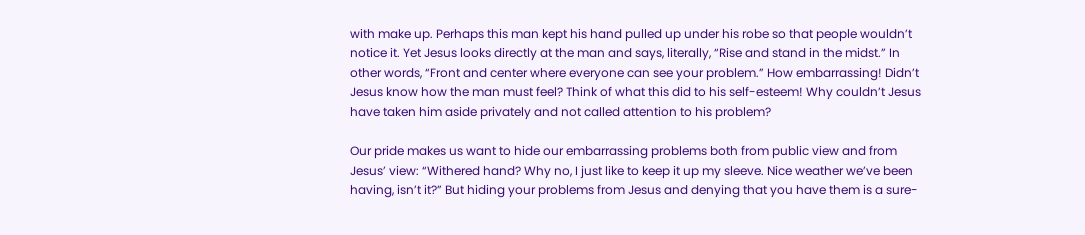with make up. Perhaps this man kept his hand pulled up under his robe so that people wouldn’t notice it. Yet Jesus looks directly at the man and says, literally, “Rise and stand in the midst.” In other words, “Front and center where everyone can see your problem.” How embarrassing! Didn’t Jesus know how the man must feel? Think of what this did to his self-esteem! Why couldn’t Jesus have taken him aside privately and not called attention to his problem?

Our pride makes us want to hide our embarrassing problems both from public view and from Jesus’ view: “Withered hand? Why no, I just like to keep it up my sleeve. Nice weather we’ve been having, isn’t it?” But hiding your problems from Jesus and denying that you have them is a sure-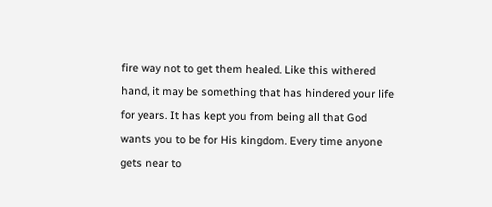fire way not to get them healed. Like this withered hand, it may be something that has hindered your life for years. It has kept you from being all that God wants you to be for His kingdom. Every time anyone gets near to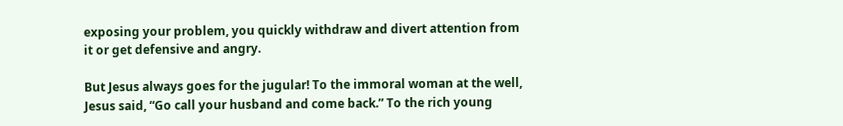exposing your problem, you quickly withdraw and divert attention from it or get defensive and angry.

But Jesus always goes for the jugular! To the immoral woman at the well, Jesus said, “Go call your husband and come back.” To the rich young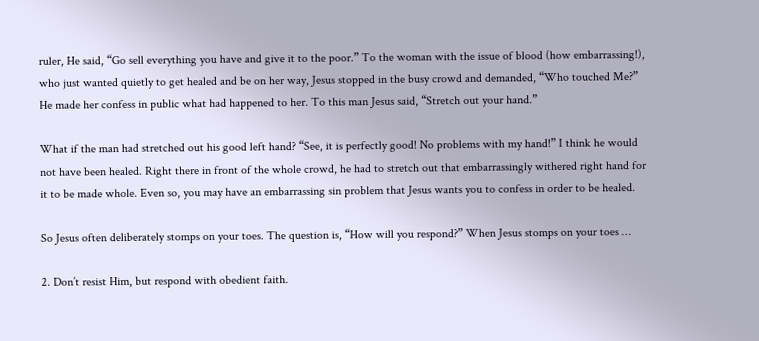ruler, He said, “Go sell everything you have and give it to the poor.” To the woman with the issue of blood (how embarrassing!), who just wanted quietly to get healed and be on her way, Jesus stopped in the busy crowd and demanded, “Who touched Me?” He made her confess in public what had happened to her. To this man Jesus said, “Stretch out your hand.”

What if the man had stretched out his good left hand? “See, it is perfectly good! No problems with my hand!” I think he would not have been healed. Right there in front of the whole crowd, he had to stretch out that embarrassingly withered right hand for it to be made whole. Even so, you may have an embarrassing sin problem that Jesus wants you to confess in order to be healed.

So Jesus often deliberately stomps on your toes. The question is, “How will you respond?” When Jesus stomps on your toes …

2. Don’t resist Him, but respond with obedient faith.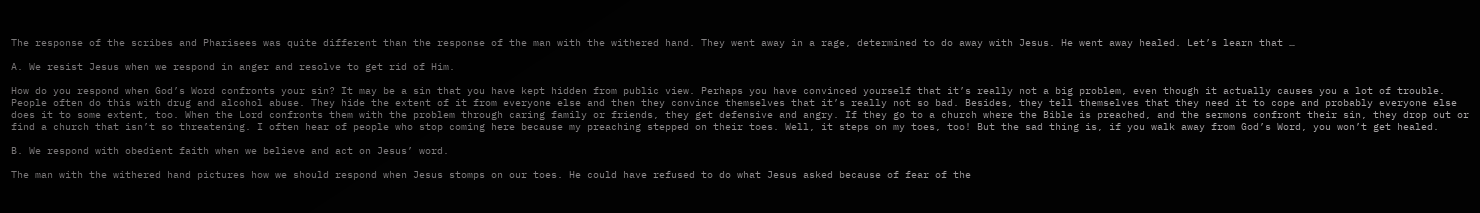The response of the scribes and Pharisees was quite different than the response of the man with the withered hand. They went away in a rage, determined to do away with Jesus. He went away healed. Let’s learn that …

A. We resist Jesus when we respond in anger and resolve to get rid of Him.

How do you respond when God’s Word confronts your sin? It may be a sin that you have kept hidden from public view. Perhaps you have convinced yourself that it’s really not a big problem, even though it actually causes you a lot of trouble. People often do this with drug and alcohol abuse. They hide the extent of it from everyone else and then they convince themselves that it’s really not so bad. Besides, they tell themselves that they need it to cope and probably everyone else does it to some extent, too. When the Lord confronts them with the problem through caring family or friends, they get defensive and angry. If they go to a church where the Bible is preached, and the sermons confront their sin, they drop out or find a church that isn’t so threatening. I often hear of people who stop coming here because my preaching stepped on their toes. Well, it steps on my toes, too! But the sad thing is, if you walk away from God’s Word, you won’t get healed.

B. We respond with obedient faith when we believe and act on Jesus’ word.

The man with the withered hand pictures how we should respond when Jesus stomps on our toes. He could have refused to do what Jesus asked because of fear of the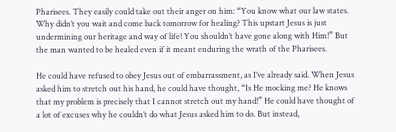Pharisees. They easily could take out their anger on him: “You know what our law states. Why didn’t you wait and come back tomorrow for healing? This upstart Jesus is just undermining our heritage and way of life! You shouldn’t have gone along with Him!” But the man wanted to be healed even if it meant enduring the wrath of the Pharisees.

He could have refused to obey Jesus out of embarrassment, as I’ve already said. When Jesus asked him to stretch out his hand, he could have thought, “Is He mocking me? He knows that my problem is precisely that I cannot stretch out my hand!” He could have thought of a lot of excuses why he couldn’t do what Jesus asked him to do. But instead,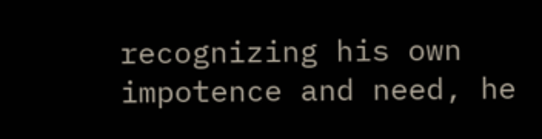recognizing his own impotence and need, he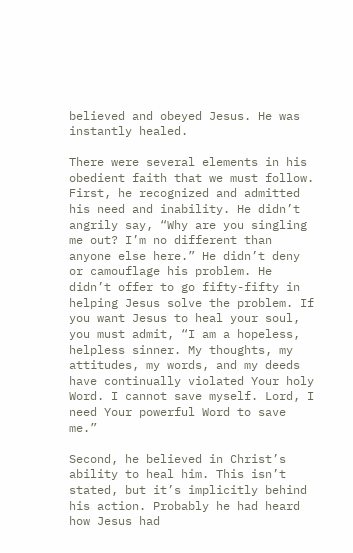believed and obeyed Jesus. He was instantly healed.

There were several elements in his obedient faith that we must follow. First, he recognized and admitted his need and inability. He didn’t angrily say, “Why are you singling me out? I’m no different than anyone else here.” He didn’t deny or camouflage his problem. He didn’t offer to go fifty-fifty in helping Jesus solve the problem. If you want Jesus to heal your soul, you must admit, “I am a hopeless, helpless sinner. My thoughts, my attitudes, my words, and my deeds have continually violated Your holy Word. I cannot save myself. Lord, I need Your powerful Word to save me.”

Second, he believed in Christ’s ability to heal him. This isn’t stated, but it’s implicitly behind his action. Probably he had heard how Jesus had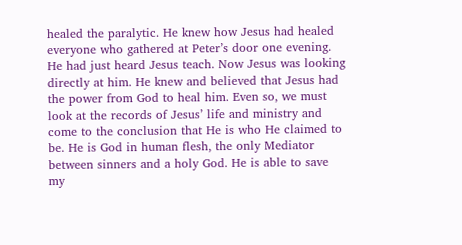healed the paralytic. He knew how Jesus had healed everyone who gathered at Peter’s door one evening. He had just heard Jesus teach. Now Jesus was looking directly at him. He knew and believed that Jesus had the power from God to heal him. Even so, we must look at the records of Jesus’ life and ministry and come to the conclusion that He is who He claimed to be. He is God in human flesh, the only Mediator between sinners and a holy God. He is able to save my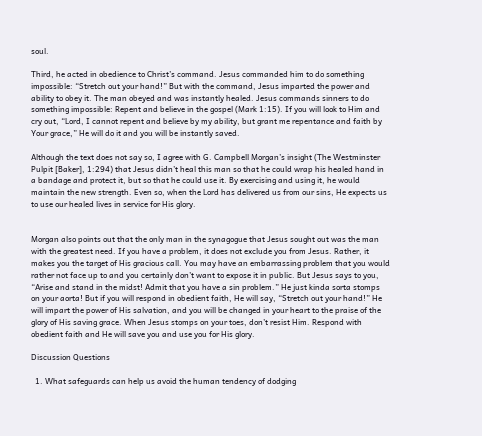soul.

Third, he acted in obedience to Christ’s command. Jesus commanded him to do something impossible: “Stretch out your hand!” But with the command, Jesus imparted the power and ability to obey it. The man obeyed and was instantly healed. Jesus commands sinners to do something impossible: Repent and believe in the gospel (Mark 1:15). If you will look to Him and cry out, “Lord, I cannot repent and believe by my ability, but grant me repentance and faith by Your grace,” He will do it and you will be instantly saved.

Although the text does not say so, I agree with G. Campbell Morgan’s insight (The Westminster Pulpit [Baker], 1:294) that Jesus didn’t heal this man so that he could wrap his healed hand in a bandage and protect it, but so that he could use it. By exercising and using it, he would maintain the new strength. Even so, when the Lord has delivered us from our sins, He expects us to use our healed lives in service for His glory.


Morgan also points out that the only man in the synagogue that Jesus sought out was the man with the greatest need. If you have a problem, it does not exclude you from Jesus. Rather, it makes you the target of His gracious call. You may have an embarrassing problem that you would rather not face up to and you certainly don’t want to expose it in public. But Jesus says to you, “Arise and stand in the midst! Admit that you have a sin problem.” He just kinda sorta stomps on your aorta! But if you will respond in obedient faith, He will say, “Stretch out your hand!” He will impart the power of His salvation, and you will be changed in your heart to the praise of the glory of His saving grace. When Jesus stomps on your toes, don’t resist Him. Respond with obedient faith and He will save you and use you for His glory.

Discussion Questions

  1. What safeguards can help us avoid the human tendency of dodging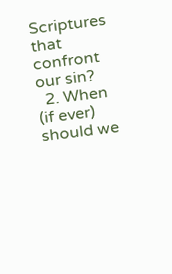Scriptures that confront our sin?
  2. When (if ever) should we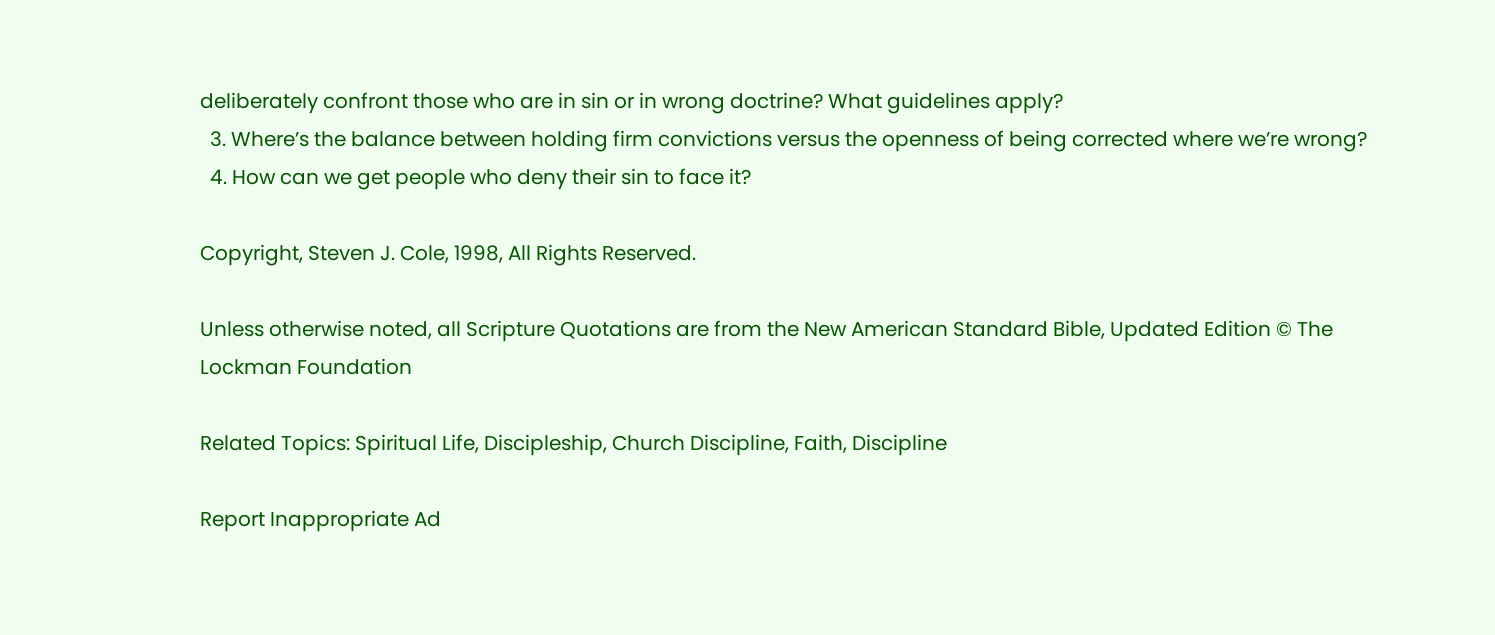deliberately confront those who are in sin or in wrong doctrine? What guidelines apply?
  3. Where’s the balance between holding firm convictions versus the openness of being corrected where we’re wrong?
  4. How can we get people who deny their sin to face it?

Copyright, Steven J. Cole, 1998, All Rights Reserved.

Unless otherwise noted, all Scripture Quotations are from the New American Standard Bible, Updated Edition © The Lockman Foundation

Related Topics: Spiritual Life, Discipleship, Church Discipline, Faith, Discipline

Report Inappropriate Ad